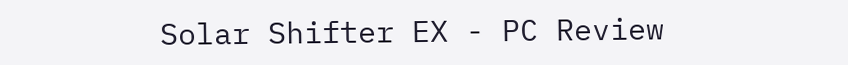Solar Shifter EX - PC Review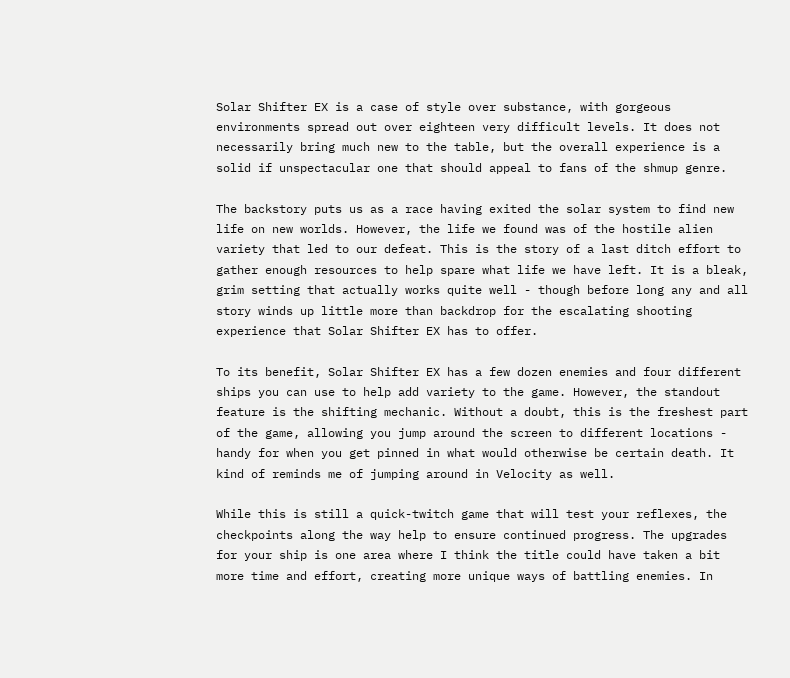Solar Shifter EX is a case of style over substance, with gorgeous environments spread out over eighteen very difficult levels. It does not necessarily bring much new to the table, but the overall experience is a solid if unspectacular one that should appeal to fans of the shmup genre.

The backstory puts us as a race having exited the solar system to find new life on new worlds. However, the life we found was of the hostile alien variety that led to our defeat. This is the story of a last ditch effort to gather enough resources to help spare what life we have left. It is a bleak, grim setting that actually works quite well - though before long any and all story winds up little more than backdrop for the escalating shooting experience that Solar Shifter EX has to offer.

To its benefit, Solar Shifter EX has a few dozen enemies and four different ships you can use to help add variety to the game. However, the standout feature is the shifting mechanic. Without a doubt, this is the freshest part of the game, allowing you jump around the screen to different locations - handy for when you get pinned in what would otherwise be certain death. It kind of reminds me of jumping around in Velocity as well.

While this is still a quick-twitch game that will test your reflexes, the checkpoints along the way help to ensure continued progress. The upgrades for your ship is one area where I think the title could have taken a bit more time and effort, creating more unique ways of battling enemies. In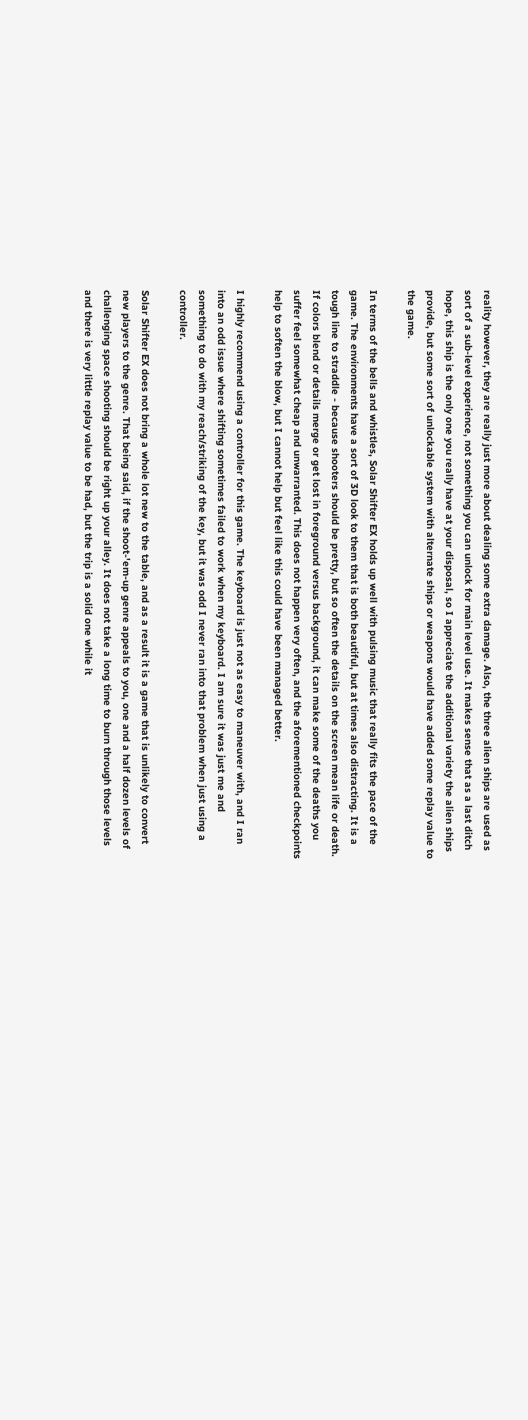reality however, they are really just more about dealing some extra damage. Also, the three alien ships are used as sort of a sub-level experience, not something you can unlock for main level use. It makes sense that as a last ditch hope, this ship is the only one you really have at your disposal, so I appreciate the additional variety the alien ships provide, but some sort of unlockable system with alternate ships or weapons would have added some replay value to the game.

In terms of the bells and whistles, Solar Shifter EX holds up well with pulsing music that really fits the pace of the game. The environments have a sort of 3D look to them that is both beautiful, but at times also distracting. It is a tough line to straddle - because shooters should be pretty, but so often the details on the screen mean life or death. If colors blend or details merge or get lost in foreground versus background, it can make some of the deaths you suffer feel somewhat cheap and unwarranted. This does not happen very often, and the aforementioned checkpoints help to soften the blow, but I cannot help but feel like this could have been managed better.

I highly recommend using a controller for this game. The keyboard is just not as easy to maneuver with, and I ran into an odd issue where shifting sometimes failed to work when my keyboard. I am sure it was just me and something to do with my reach/striking of the key, but it was odd I never ran into that problem when just using a controller.

Solar Shifter EX does not bring a whole lot new to the table, and as a result it is a game that is unlikely to convert new players to the genre. That being said, if the shoot-'em-up genre appeals to you, one and a half dozen levels of challenging space shooting should be right up your alley. It does not take a long time to burn through those levels and there is very little replay value to be had, but the trip is a solid one while it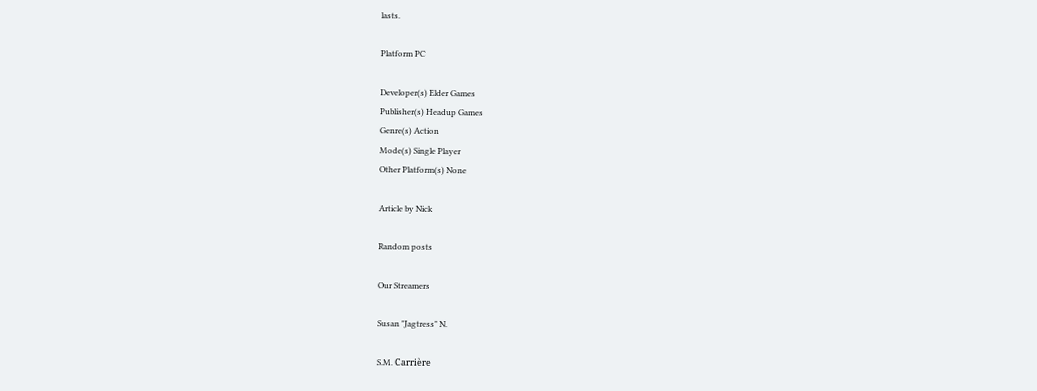lasts.

Platform PC

Developer(s) Elder Games
Publisher(s) Headup Games
Genre(s) Action
Mode(s) Single Player
Other Platform(s) None

Article by Nick

Random posts

Our Streamers

Susan "Jagtress" N.

S.M. Carrière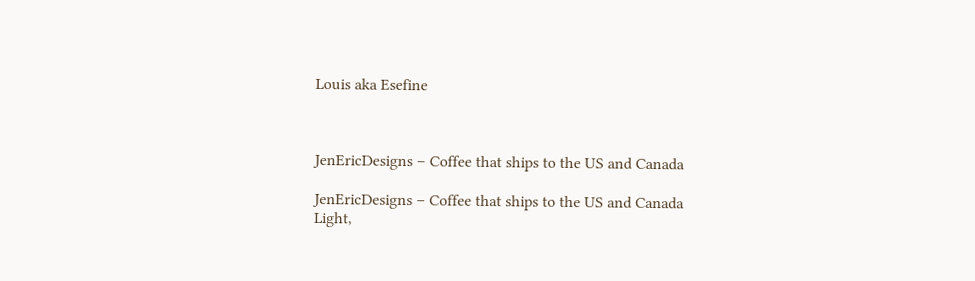Louis aka Esefine



JenEricDesigns – Coffee that ships to the US and Canada

JenEricDesigns – Coffee that ships to the US and Canada
Light,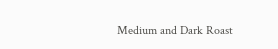Medium and Dark Roast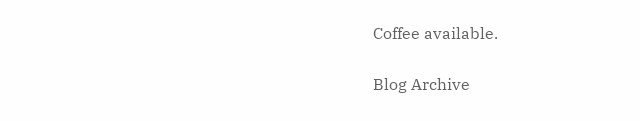Coffee available.

Blog Archive